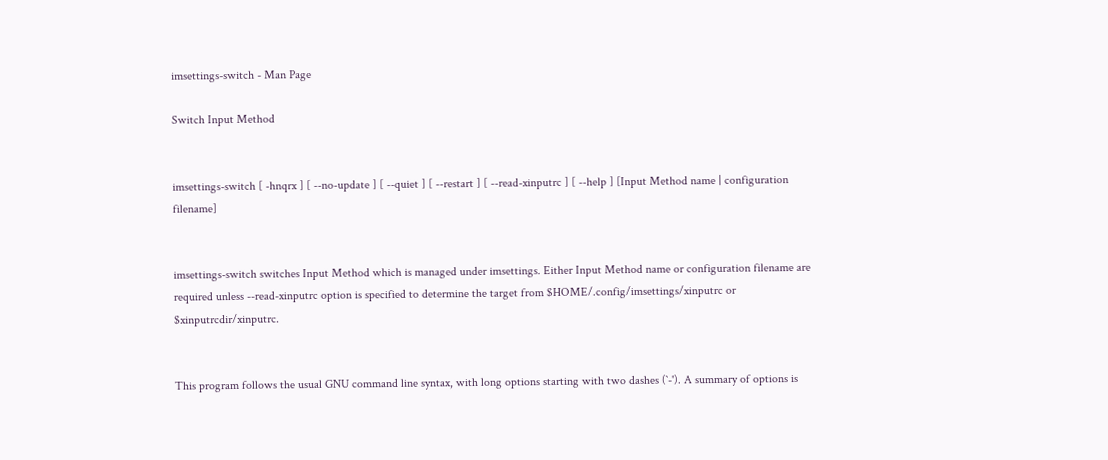imsettings-switch - Man Page

Switch Input Method


imsettings-switch [ -hnqrx ] [ --no-update ] [ --quiet ] [ --restart ] [ --read-xinputrc ] [ --help ] [Input Method name | configuration filename]


imsettings-switch switches Input Method which is managed under imsettings. Either Input Method name or configuration filename are required unless --read-xinputrc option is specified to determine the target from $HOME/.config/imsettings/xinputrc or $xinputrcdir/xinputrc.


This program follows the usual GNU command line syntax, with long options starting with two dashes (`-'). A summary of options is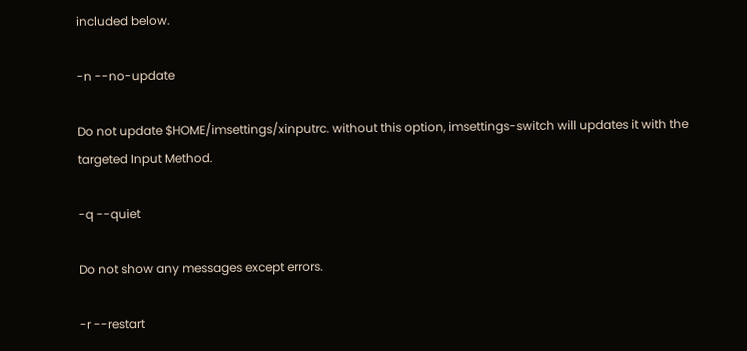included below.

-n --no-update

Do not update $HOME/imsettings/xinputrc. without this option, imsettings-switch will updates it with the targeted Input Method.

-q --quiet

Do not show any messages except errors.

-r --restart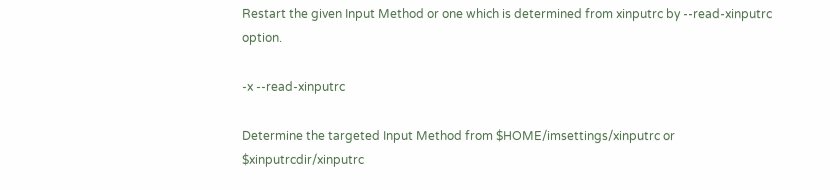Restart the given Input Method or one which is determined from xinputrc by --read-xinputrc option.

-x --read-xinputrc

Determine the targeted Input Method from $HOME/imsettings/xinputrc or $xinputrcdir/xinputrc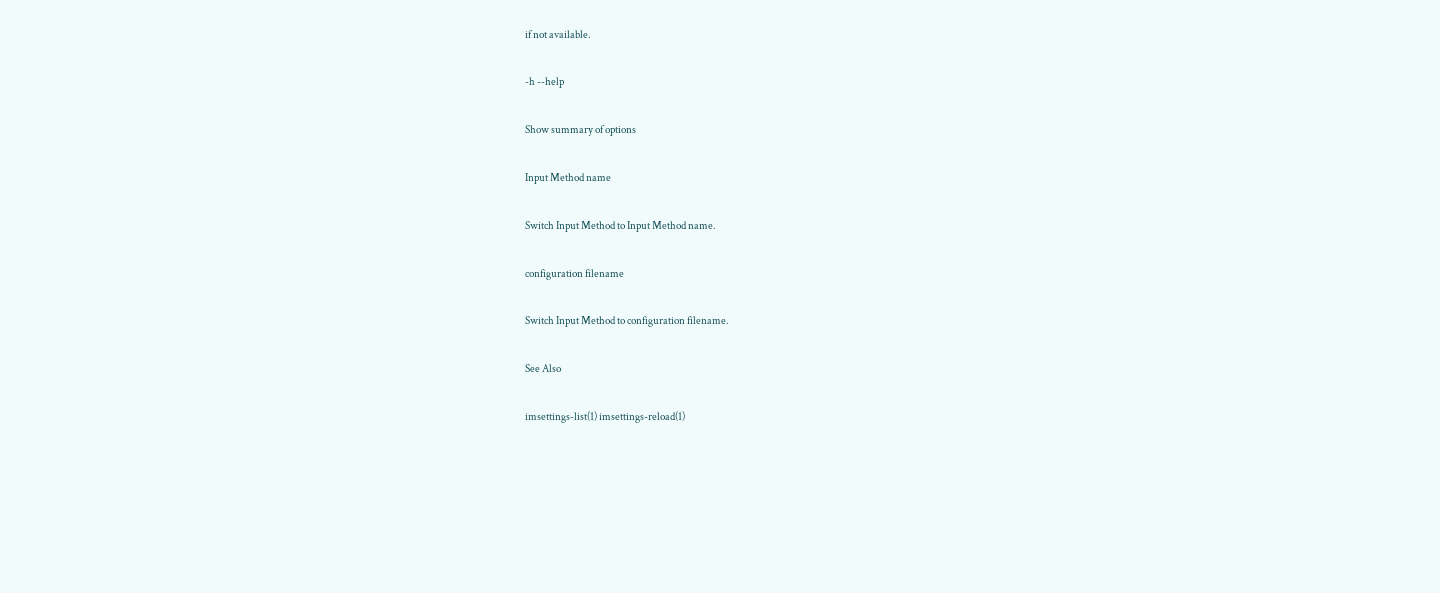if not available.

-h --help

Show summary of options

Input Method name

Switch Input Method to Input Method name.

configuration filename

Switch Input Method to configuration filename.

See Also

imsettings-list(1) imsettings-reload(1)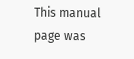This manual page was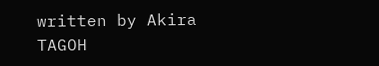written by Akira TAGOH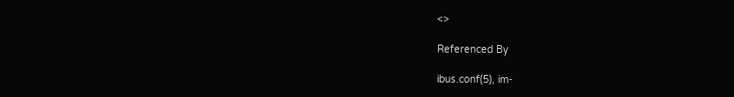<>

Referenced By

ibus.conf(5), im-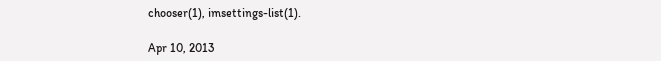chooser(1), imsettings-list(1).

Apr 10, 2013